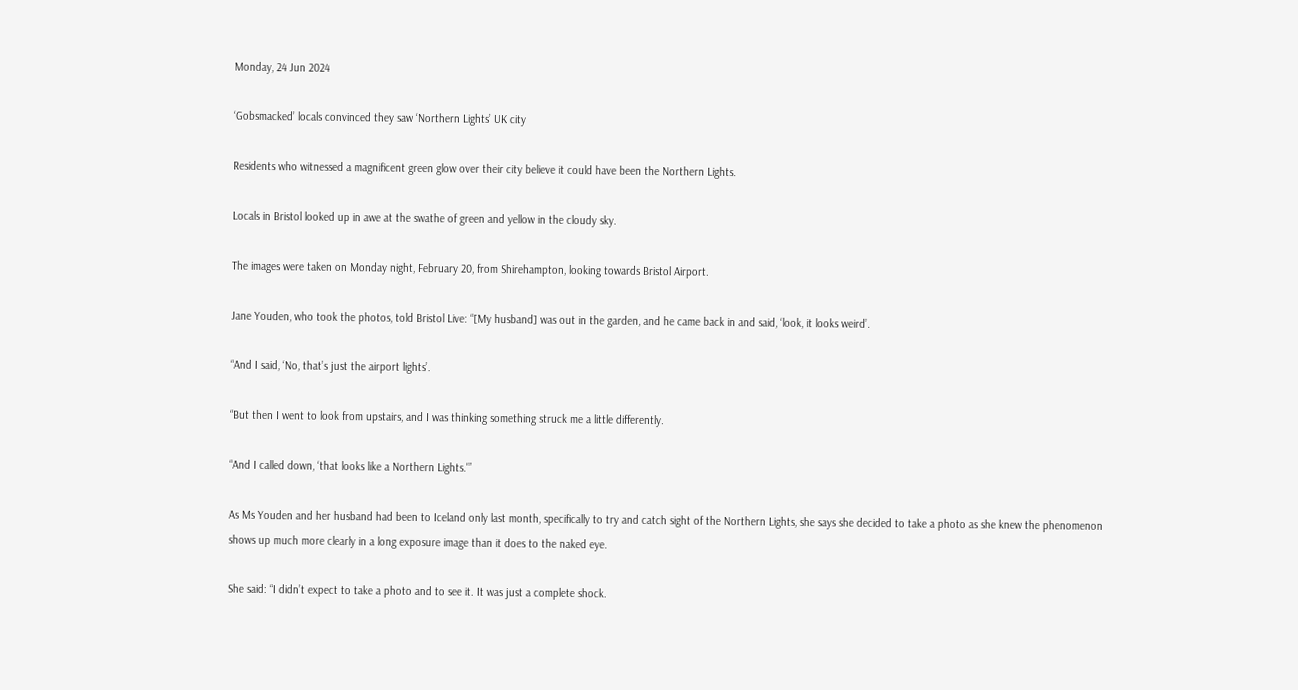Monday, 24 Jun 2024

‘Gobsmacked’ locals convinced they saw ‘Northern Lights’ UK city

Residents who witnessed a magnificent green glow over their city believe it could have been the Northern Lights.

Locals in Bristol looked up in awe at the swathe of green and yellow in the cloudy sky.

The images were taken on Monday night, February 20, from Shirehampton, looking towards Bristol Airport.

Jane Youden, who took the photos, told Bristol Live: “[My husband] was out in the garden, and he came back in and said, ‘look, it looks weird’.

“And I said, ‘No, that’s just the airport lights’.

“But then I went to look from upstairs, and I was thinking something struck me a little differently.

“And I called down, ‘that looks like a Northern Lights.'”

As Ms Youden and her husband had been to Iceland only last month, specifically to try and catch sight of the Northern Lights, she says she decided to take a photo as she knew the phenomenon shows up much more clearly in a long exposure image than it does to the naked eye.

She said: “I didn’t expect to take a photo and to see it. It was just a complete shock.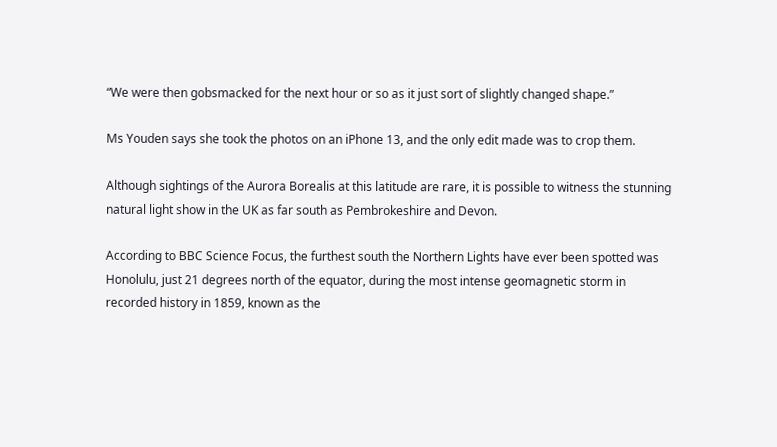“We were then gobsmacked for the next hour or so as it just sort of slightly changed shape.”

Ms Youden says she took the photos on an iPhone 13, and the only edit made was to crop them.

Although sightings of the Aurora Borealis at this latitude are rare, it is possible to witness the stunning natural light show in the UK as far south as Pembrokeshire and Devon.

According to BBC Science Focus, the furthest south the Northern Lights have ever been spotted was Honolulu, just 21 degrees north of the equator, during the most intense geomagnetic storm in recorded history in 1859, known as the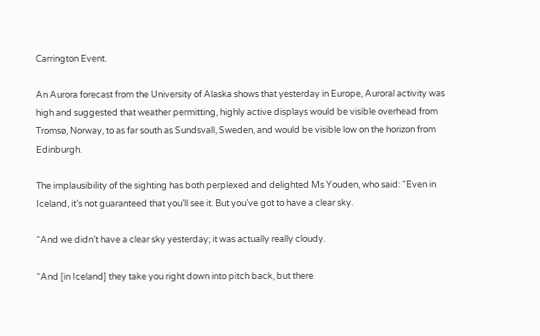Carrington Event.

An Aurora forecast from the University of Alaska shows that yesterday in Europe, Auroral activity was high and suggested that weather permitting, highly active displays would be visible overhead from Tromsø, Norway, to as far south as Sundsvall, Sweden, and would be visible low on the horizon from Edinburgh.

The implausibility of the sighting has both perplexed and delighted Ms Youden, who said: “Even in Iceland, it’s not guaranteed that you’ll see it. But you’ve got to have a clear sky.

“And we didn’t have a clear sky yesterday; it was actually really cloudy.

“And [in Iceland] they take you right down into pitch back, but there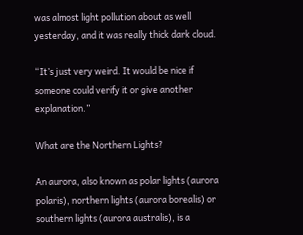was almost light pollution about as well yesterday, and it was really thick dark cloud.

“It’s just very weird. It would be nice if someone could verify it or give another explanation.”

What are the Northern Lights?

An aurora, also known as polar lights (aurora polaris), northern lights (aurora borealis) or southern lights (aurora australis), is a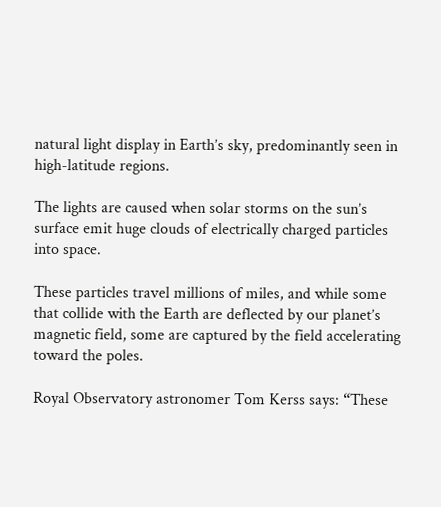natural light display in Earth’s sky, predominantly seen in high-latitude regions.

The lights are caused when solar storms on the sun’s surface emit huge clouds of electrically charged particles into space.

These particles travel millions of miles, and while some that collide with the Earth are deflected by our planet’s magnetic field, some are captured by the field accelerating toward the poles.

Royal Observatory astronomer Tom Kerss says: “These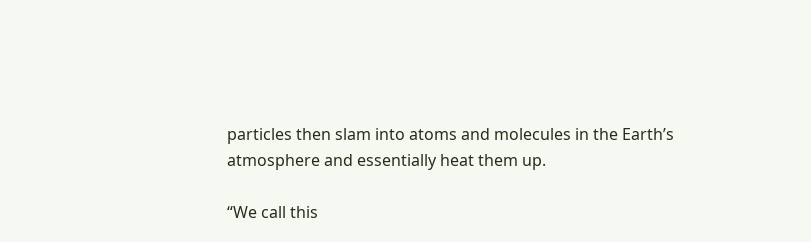particles then slam into atoms and molecules in the Earth’s atmosphere and essentially heat them up.

“We call this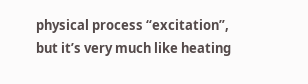physical process “excitation”, but it’s very much like heating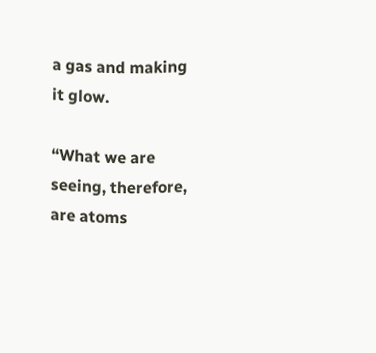a gas and making it glow.

“What we are seeing, therefore, are atoms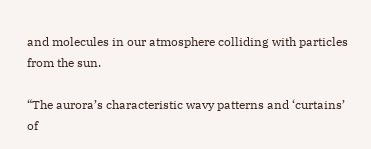and molecules in our atmosphere colliding with particles from the sun.

“The aurora’s characteristic wavy patterns and ‘curtains’ of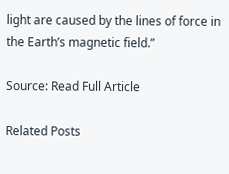light are caused by the lines of force in the Earth’s magnetic field.”

Source: Read Full Article

Related Posts